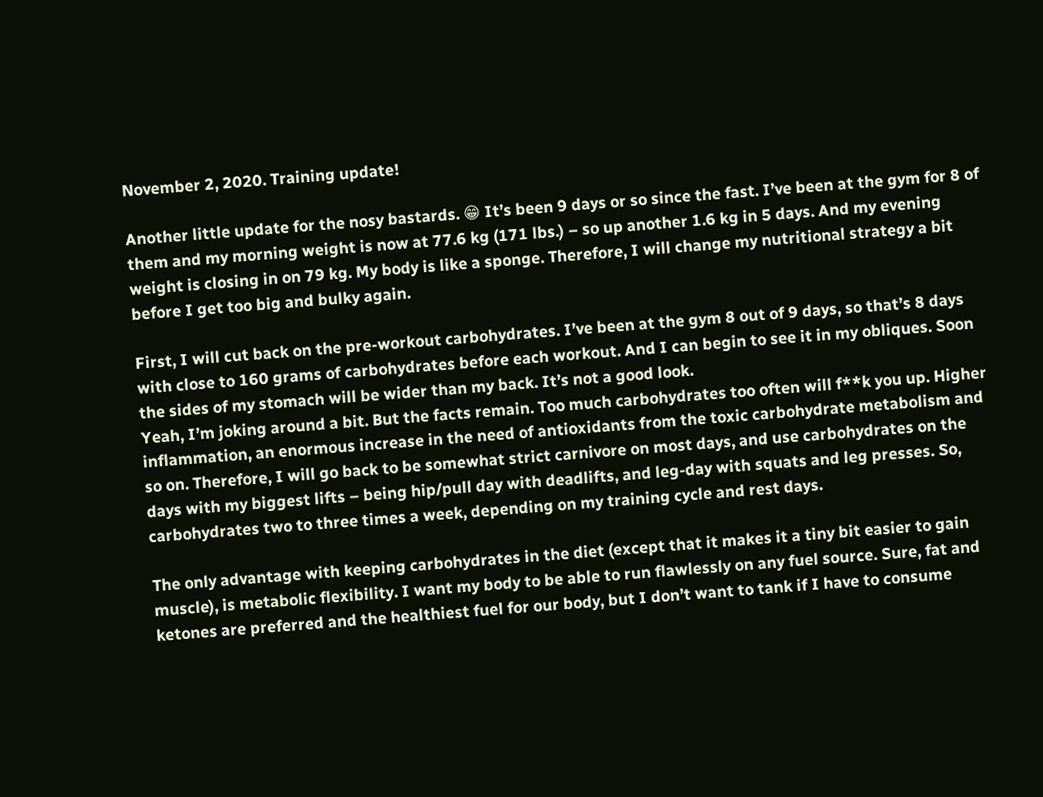November 2, 2020. Training update!

Another little update for the nosy bastards. 😁 It’s been 9 days or so since the fast. I’ve been at the gym for 8 of them and my morning weight is now at 77.6 kg (171 lbs.) – so up another 1.6 kg in 5 days. And my evening weight is closing in on 79 kg. My body is like a sponge. Therefore, I will change my nutritional strategy a bit before I get too big and bulky again.

First, I will cut back on the pre-workout carbohydrates. I’ve been at the gym 8 out of 9 days, so that’s 8 days with close to 160 grams of carbohydrates before each workout. And I can begin to see it in my obliques. Soon the sides of my stomach will be wider than my back. It’s not a good look.
Yeah, I’m joking around a bit. But the facts remain. Too much carbohydrates too often will f**k you up. Higher inflammation, an enormous increase in the need of antioxidants from the toxic carbohydrate metabolism and so on. Therefore, I will go back to be somewhat strict carnivore on most days, and use carbohydrates on the days with my biggest lifts – being hip/pull day with deadlifts, and leg-day with squats and leg presses. So, carbohydrates two to three times a week, depending on my training cycle and rest days.

The only advantage with keeping carbohydrates in the diet (except that it makes it a tiny bit easier to gain muscle), is metabolic flexibility. I want my body to be able to run flawlessly on any fuel source. Sure, fat and ketones are preferred and the healthiest fuel for our body, but I don’t want to tank if I have to consume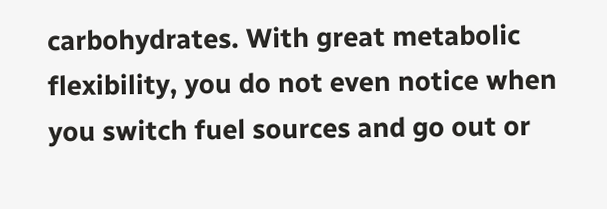carbohydrates. With great metabolic flexibility, you do not even notice when you switch fuel sources and go out or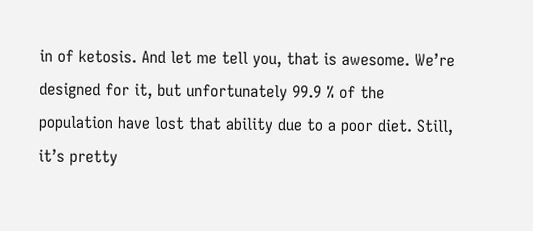in of ketosis. And let me tell you, that is awesome. We’re designed for it, but unfortunately 99.9 % of the population have lost that ability due to a poor diet. Still, it’s pretty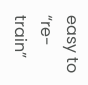easy to “re-train”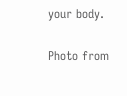your body.

Photo from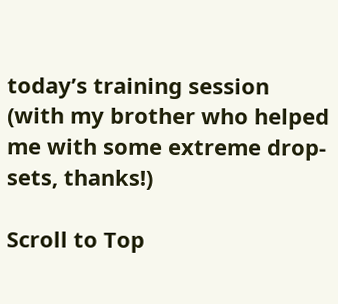today’s training session (with my brother who helped me with some extreme drop-sets, thanks!)

Scroll to Top